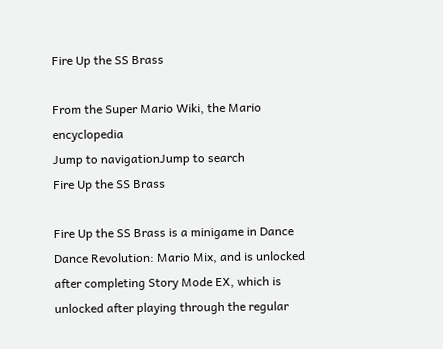Fire Up the SS Brass

From the Super Mario Wiki, the Mario encyclopedia
Jump to navigationJump to search
Fire Up the SS Brass

Fire Up the SS Brass is a minigame in Dance Dance Revolution: Mario Mix, and is unlocked after completing Story Mode EX, which is unlocked after playing through the regular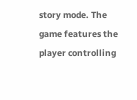story mode. The game features the player controlling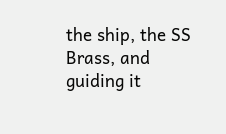the ship, the SS Brass, and guiding it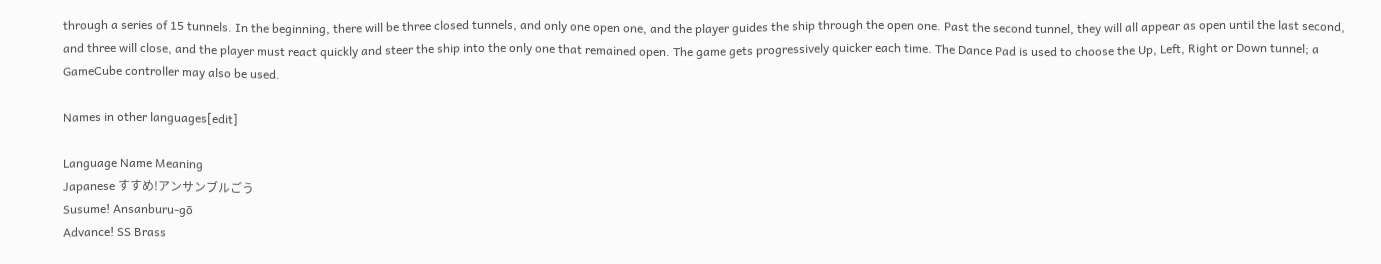through a series of 15 tunnels. In the beginning, there will be three closed tunnels, and only one open one, and the player guides the ship through the open one. Past the second tunnel, they will all appear as open until the last second, and three will close, and the player must react quickly and steer the ship into the only one that remained open. The game gets progressively quicker each time. The Dance Pad is used to choose the Up, Left, Right or Down tunnel; a GameCube controller may also be used.

Names in other languages[edit]

Language Name Meaning
Japanese すすめ!アンサンブルごう
Susume! Ansanburu-gō
Advance! SS Brass